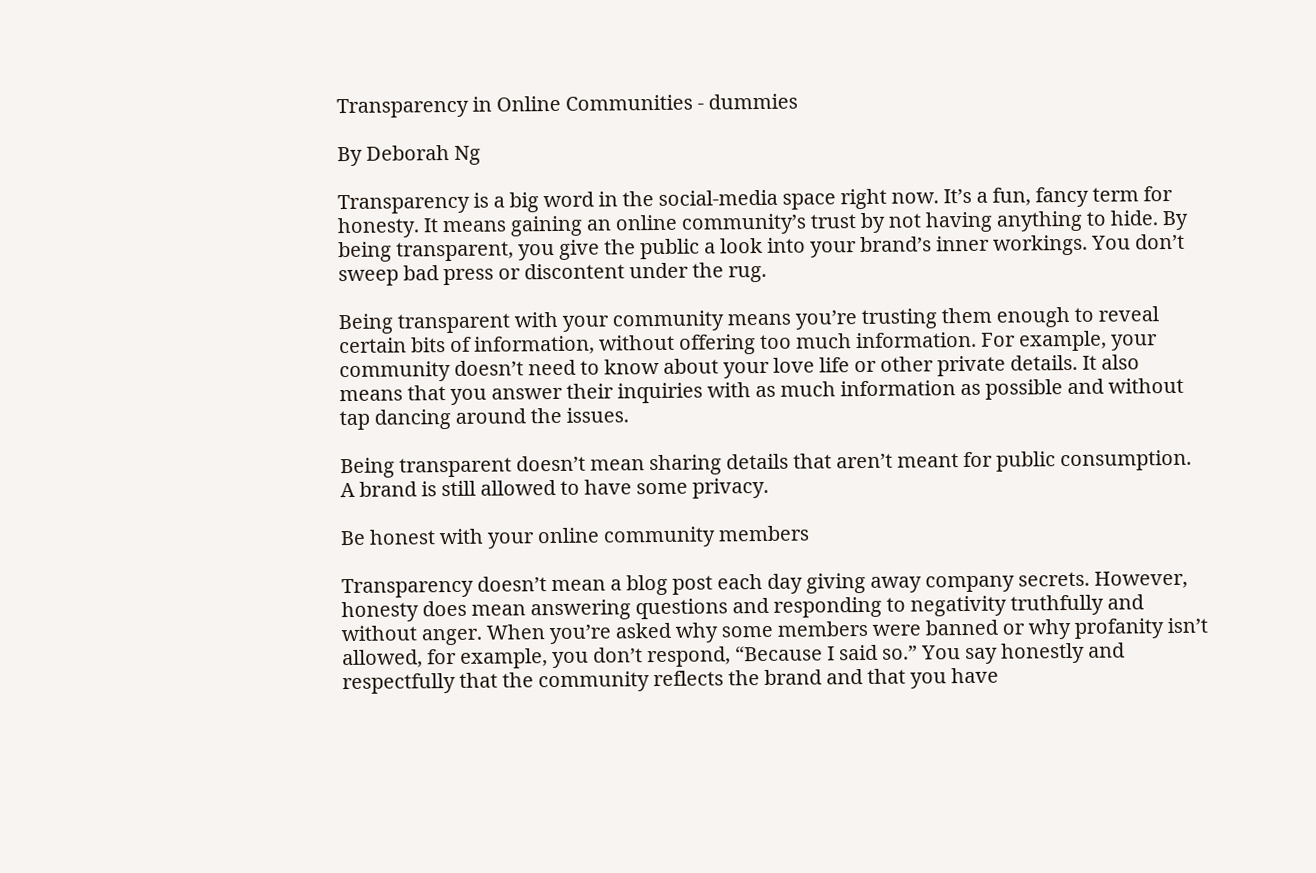Transparency in Online Communities - dummies

By Deborah Ng

Transparency is a big word in the social-media space right now. It’s a fun, fancy term for honesty. It means gaining an online community’s trust by not having anything to hide. By being transparent, you give the public a look into your brand’s inner workings. You don’t sweep bad press or discontent under the rug.

Being transparent with your community means you’re trusting them enough to reveal certain bits of information, without offering too much information. For example, your community doesn’t need to know about your love life or other private details. It also means that you answer their inquiries with as much information as possible and without tap dancing around the issues.

Being transparent doesn’t mean sharing details that aren’t meant for public consumption. A brand is still allowed to have some privacy.

Be honest with your online community members

Transparency doesn’t mean a blog post each day giving away company secrets. However, honesty does mean answering questions and responding to negativity truthfully and without anger. When you’re asked why some members were banned or why profanity isn’t allowed, for example, you don’t respond, “Because I said so.” You say honestly and respectfully that the community reflects the brand and that you have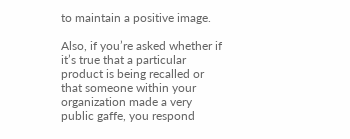to maintain a positive image.

Also, if you’re asked whether if it’s true that a particular product is being recalled or that someone within your organization made a very public gaffe, you respond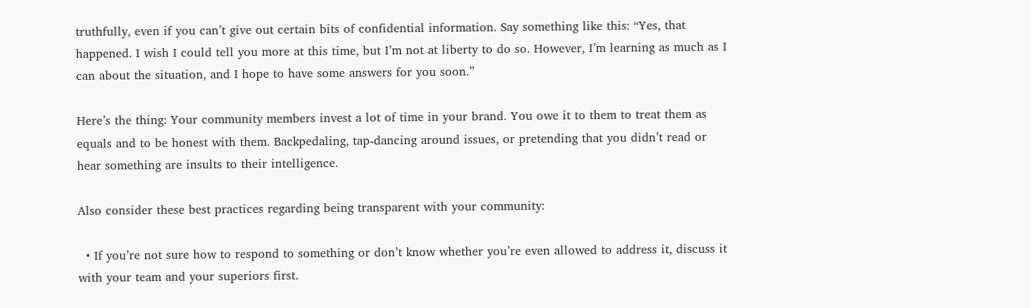truthfully, even if you can’t give out certain bits of confidential information. Say something like this: “Yes, that happened. I wish I could tell you more at this time, but I’m not at liberty to do so. However, I’m learning as much as I can about the situation, and I hope to have some answers for you soon.”

Here’s the thing: Your community members invest a lot of time in your brand. You owe it to them to treat them as equals and to be honest with them. Backpedaling, tap-dancing around issues, or pretending that you didn’t read or hear something are insults to their intelligence.

Also consider these best practices regarding being transparent with your community:

  • If you’re not sure how to respond to something or don’t know whether you’re even allowed to address it, discuss it with your team and your superiors first.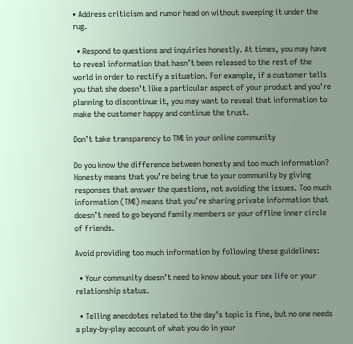• Address criticism and rumor head on without sweeping it under the rug.

  • Respond to questions and inquiries honestly. At times, you may have to reveal information that hasn’t been released to the rest of the world in order to rectify a situation. For example, if a customer tells you that she doesn’t like a particular aspect of your product and you’re planning to discontinue it, you may want to reveal that information to make the customer happy and continue the trust.

Don’t take transparency to TMI in your online community

Do you know the difference between honesty and too much information? Honesty means that you’re being true to your community by giving responses that answer the questions, not avoiding the issues. Too much information (TMI) means that you’re sharing private information that doesn’t need to go beyond family members or your offline inner circle of friends.

Avoid providing too much information by following these guidelines:

  • Your community doesn’t need to know about your sex life or your relationship status.

  • Telling anecdotes related to the day’s topic is fine, but no one needs a play-by-play account of what you do in your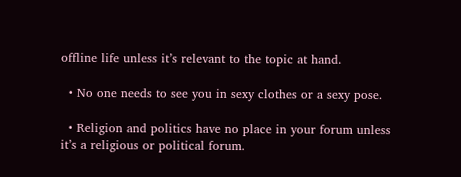offline life unless it’s relevant to the topic at hand.

  • No one needs to see you in sexy clothes or a sexy pose.

  • Religion and politics have no place in your forum unless it’s a religious or political forum.